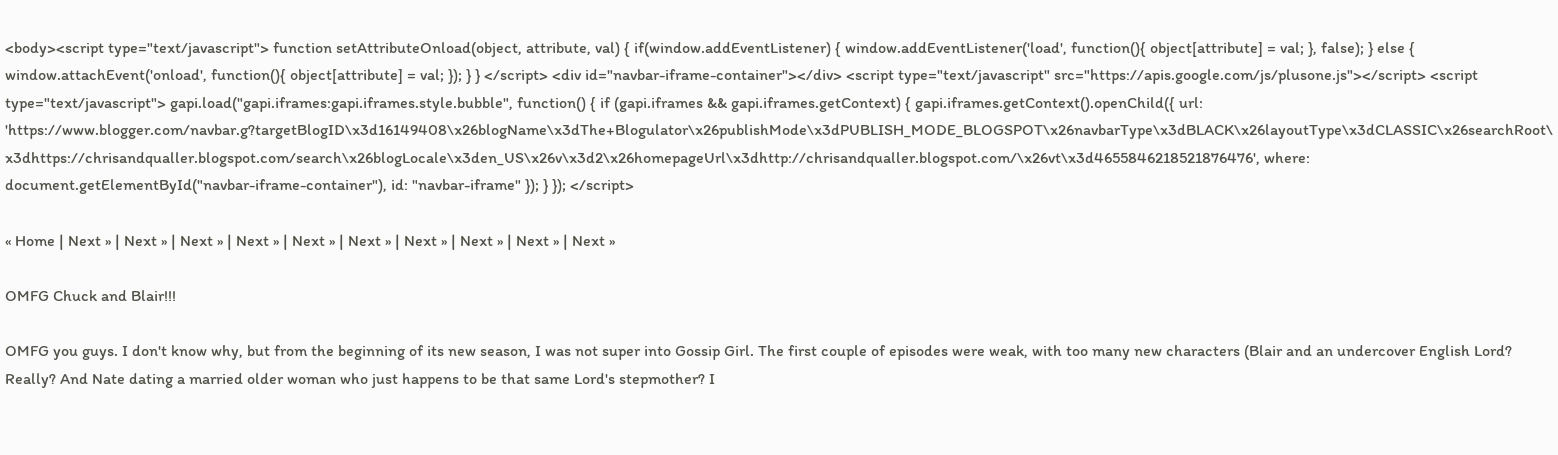<body><script type="text/javascript"> function setAttributeOnload(object, attribute, val) { if(window.addEventListener) { window.addEventListener('load', function(){ object[attribute] = val; }, false); } else { window.attachEvent('onload', function(){ object[attribute] = val; }); } } </script> <div id="navbar-iframe-container"></div> <script type="text/javascript" src="https://apis.google.com/js/plusone.js"></script> <script type="text/javascript"> gapi.load("gapi.iframes:gapi.iframes.style.bubble", function() { if (gapi.iframes && gapi.iframes.getContext) { gapi.iframes.getContext().openChild({ url: 'https://www.blogger.com/navbar.g?targetBlogID\x3d16149408\x26blogName\x3dThe+Blogulator\x26publishMode\x3dPUBLISH_MODE_BLOGSPOT\x26navbarType\x3dBLACK\x26layoutType\x3dCLASSIC\x26searchRoot\x3dhttps://chrisandqualler.blogspot.com/search\x26blogLocale\x3den_US\x26v\x3d2\x26homepageUrl\x3dhttp://chrisandqualler.blogspot.com/\x26vt\x3d4655846218521876476', where: document.getElementById("navbar-iframe-container"), id: "navbar-iframe" }); } }); </script>

« Home | Next » | Next » | Next » | Next » | Next » | Next » | Next » | Next » | Next » | Next »

OMFG Chuck and Blair!!!

OMFG you guys. I don't know why, but from the beginning of its new season, I was not super into Gossip Girl. The first couple of episodes were weak, with too many new characters (Blair and an undercover English Lord? Really? And Nate dating a married older woman who just happens to be that same Lord's stepmother? I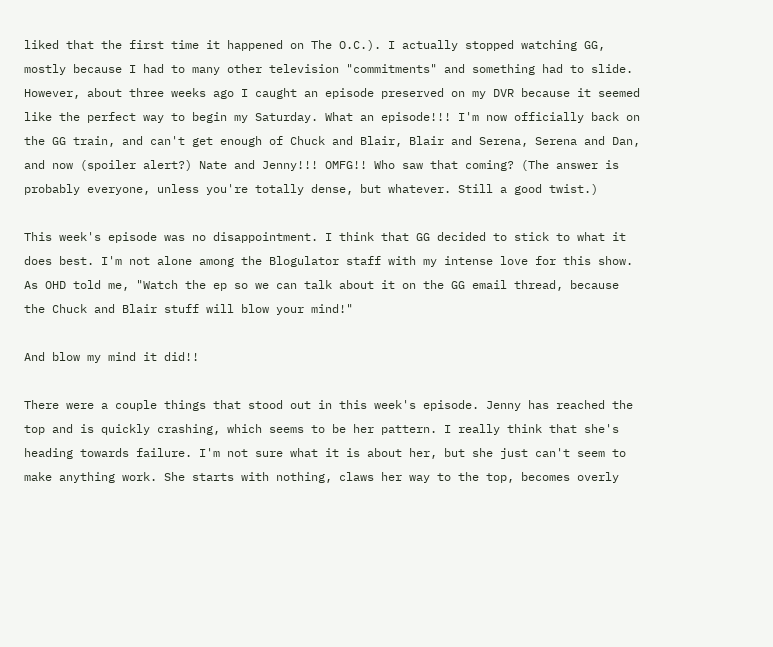liked that the first time it happened on The O.C.). I actually stopped watching GG, mostly because I had to many other television "commitments" and something had to slide. However, about three weeks ago I caught an episode preserved on my DVR because it seemed like the perfect way to begin my Saturday. What an episode!!! I'm now officially back on the GG train, and can't get enough of Chuck and Blair, Blair and Serena, Serena and Dan, and now (spoiler alert?) Nate and Jenny!!! OMFG!! Who saw that coming? (The answer is probably everyone, unless you're totally dense, but whatever. Still a good twist.)

This week's episode was no disappointment. I think that GG decided to stick to what it does best. I'm not alone among the Blogulator staff with my intense love for this show. As OHD told me, "Watch the ep so we can talk about it on the GG email thread, because the Chuck and Blair stuff will blow your mind!"

And blow my mind it did!!

There were a couple things that stood out in this week's episode. Jenny has reached the top and is quickly crashing, which seems to be her pattern. I really think that she's heading towards failure. I'm not sure what it is about her, but she just can't seem to make anything work. She starts with nothing, claws her way to the top, becomes overly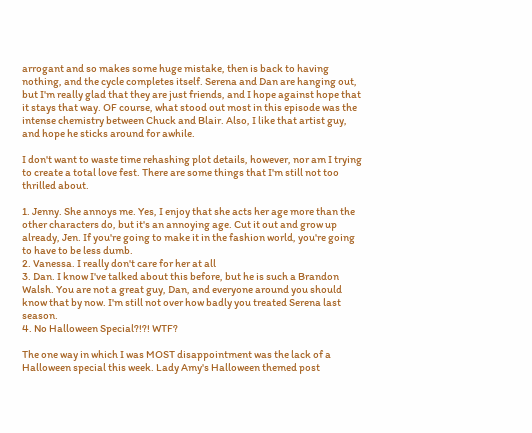arrogant and so makes some huge mistake, then is back to having nothing, and the cycle completes itself. Serena and Dan are hanging out, but I'm really glad that they are just friends, and I hope against hope that it stays that way. OF course, what stood out most in this episode was the intense chemistry between Chuck and Blair. Also, I like that artist guy, and hope he sticks around for awhile.

I don't want to waste time rehashing plot details, however, nor am I trying to create a total love fest. There are some things that I'm still not too thrilled about.

1. Jenny. She annoys me. Yes, I enjoy that she acts her age more than the other characters do, but it's an annoying age. Cut it out and grow up already, Jen. If you're going to make it in the fashion world, you're going to have to be less dumb.
2. Vanessa. I really don't care for her at all
3. Dan. I know I've talked about this before, but he is such a Brandon Walsh. You are not a great guy, Dan, and everyone around you should know that by now. I'm still not over how badly you treated Serena last season.
4. No Halloween Special?!?! WTF?

The one way in which I was MOST disappointment was the lack of a Halloween special this week. Lady Amy's Halloween themed post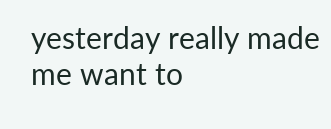yesterday really made me want to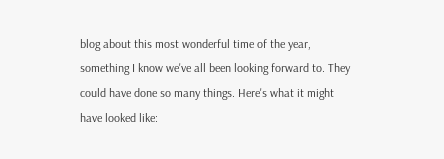blog about this most wonderful time of the year, something I know we've all been looking forward to. They could have done so many things. Here's what it might have looked like: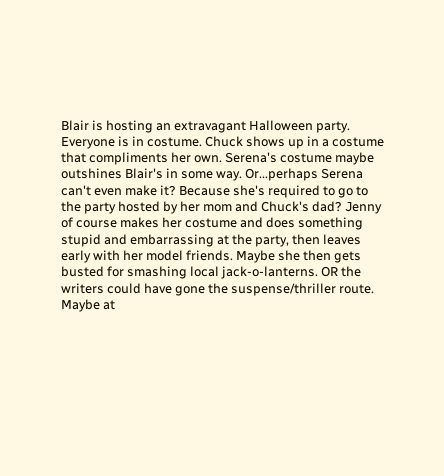Blair is hosting an extravagant Halloween party. Everyone is in costume. Chuck shows up in a costume that compliments her own. Serena's costume maybe outshines Blair's in some way. Or...perhaps Serena can't even make it? Because she's required to go to the party hosted by her mom and Chuck's dad? Jenny of course makes her costume and does something stupid and embarrassing at the party, then leaves early with her model friends. Maybe she then gets busted for smashing local jack-o-lanterns. OR the writers could have gone the suspense/thriller route. Maybe at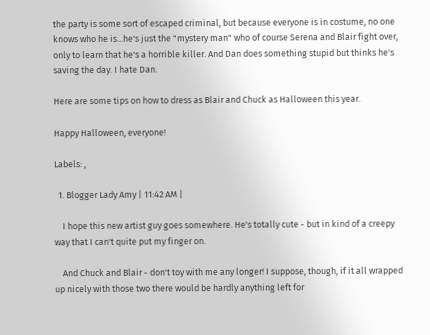the party is some sort of escaped criminal, but because everyone is in costume, no one knows who he is...he's just the "mystery man" who of course Serena and Blair fight over, only to learn that he's a horrible killer. And Dan does something stupid but thinks he's saving the day. I hate Dan.

Here are some tips on how to dress as Blair and Chuck as Halloween this year.

Happy Halloween, everyone!

Labels: ,

  1. Blogger Lady Amy | 11:42 AM |

    I hope this new artist guy goes somewhere. He's totally cute - but in kind of a creepy way that I can't quite put my finger on.

    And Chuck and Blair - don't toy with me any longer! I suppose, though, if it all wrapped up nicely with those two there would be hardly anything left for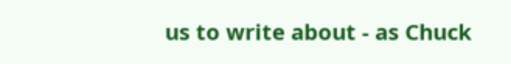us to write about - as Chuck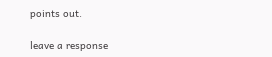points out.

leave a response